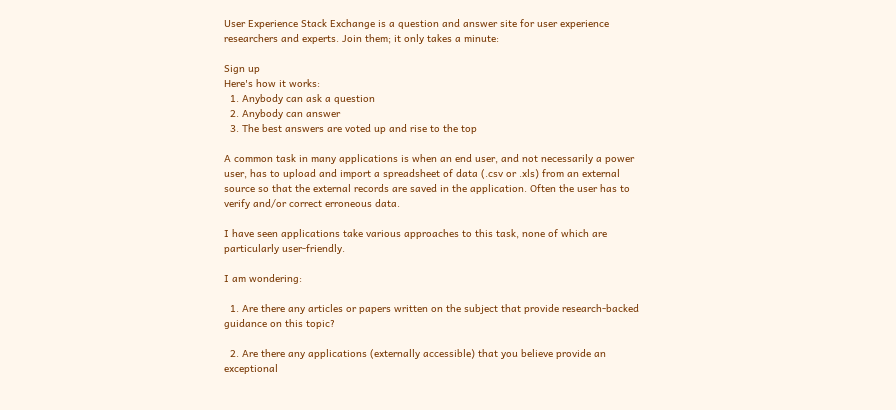User Experience Stack Exchange is a question and answer site for user experience researchers and experts. Join them; it only takes a minute:

Sign up
Here's how it works:
  1. Anybody can ask a question
  2. Anybody can answer
  3. The best answers are voted up and rise to the top

A common task in many applications is when an end user, and not necessarily a power user, has to upload and import a spreadsheet of data (.csv or .xls) from an external source so that the external records are saved in the application. Often the user has to verify and/or correct erroneous data.

I have seen applications take various approaches to this task, none of which are particularly user-friendly.

I am wondering:

  1. Are there any articles or papers written on the subject that provide research-backed guidance on this topic?

  2. Are there any applications (externally accessible) that you believe provide an exceptional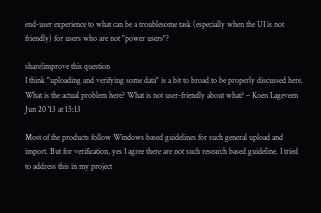end-user experience to what can be a troublesome task (especially when the UI is not friendly) for users who are not "power users"?

share|improve this question
I think "uploading and verifying some data" is a bit to broad to be properly discussed here. What is the actual problem here? What is not user-friendly about what? – Koen Lageveen Jun 20 '13 at 15:13

Most of the products follow Windows based guidelines for such general upload and import. But for verification, yes I agree there are not such research based guideline. I tried to address this in my project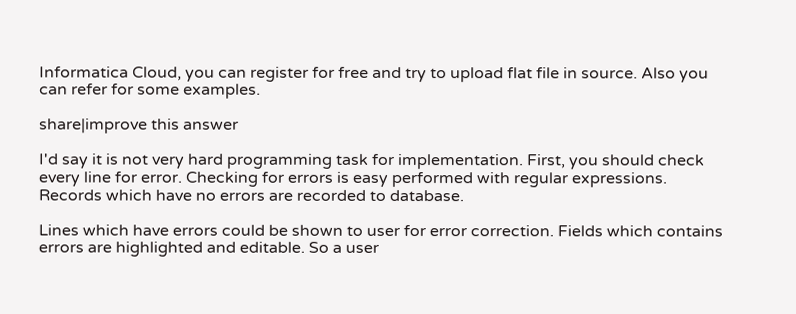Informatica Cloud, you can register for free and try to upload flat file in source. Also you can refer for some examples.

share|improve this answer

I'd say it is not very hard programming task for implementation. First, you should check every line for error. Checking for errors is easy performed with regular expressions. Records which have no errors are recorded to database.

Lines which have errors could be shown to user for error correction. Fields which contains errors are highlighted and editable. So a user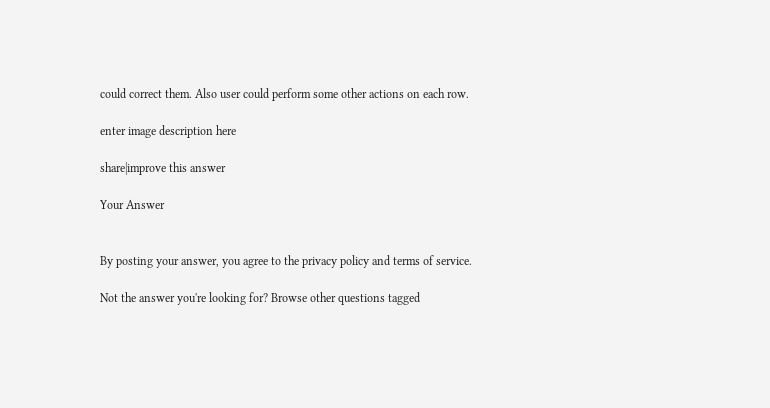could correct them. Also user could perform some other actions on each row.

enter image description here

share|improve this answer

Your Answer


By posting your answer, you agree to the privacy policy and terms of service.

Not the answer you're looking for? Browse other questions tagged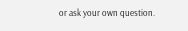or ask your own question.